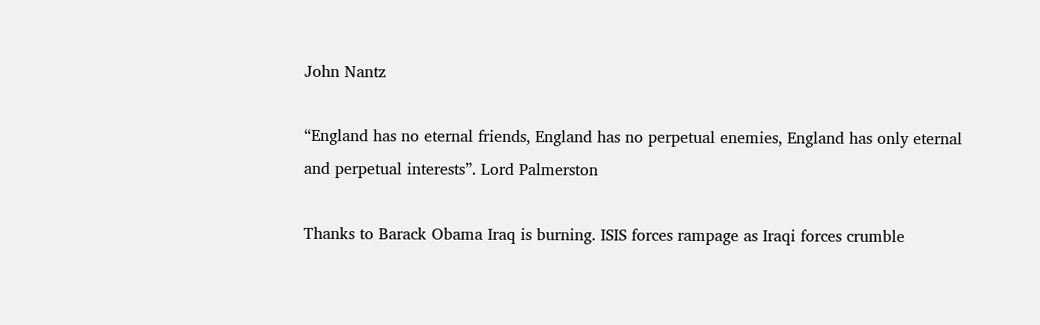John Nantz

“England has no eternal friends, England has no perpetual enemies, England has only eternal and perpetual interests”. Lord Palmerston

Thanks to Barack Obama Iraq is burning. ISIS forces rampage as Iraqi forces crumble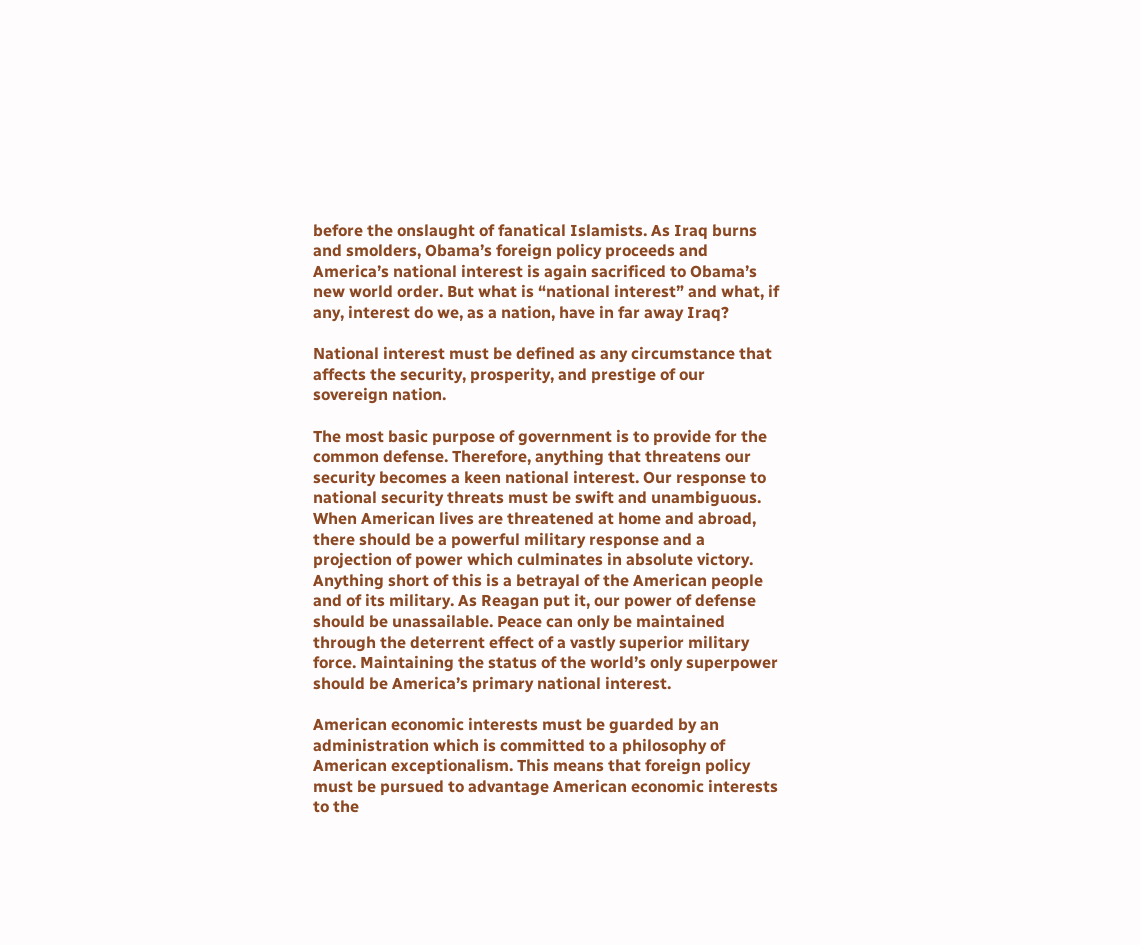before the onslaught of fanatical Islamists. As Iraq burns and smolders, Obama’s foreign policy proceeds and America’s national interest is again sacrificed to Obama’s new world order. But what is “national interest” and what, if any, interest do we, as a nation, have in far away Iraq?

National interest must be defined as any circumstance that affects the security, prosperity, and prestige of our sovereign nation.

The most basic purpose of government is to provide for the common defense. Therefore, anything that threatens our security becomes a keen national interest. Our response to national security threats must be swift and unambiguous. When American lives are threatened at home and abroad, there should be a powerful military response and a projection of power which culminates in absolute victory. Anything short of this is a betrayal of the American people and of its military. As Reagan put it, our power of defense should be unassailable. Peace can only be maintained through the deterrent effect of a vastly superior military force. Maintaining the status of the world’s only superpower should be America’s primary national interest.

American economic interests must be guarded by an administration which is committed to a philosophy of American exceptionalism. This means that foreign policy must be pursued to advantage American economic interests to the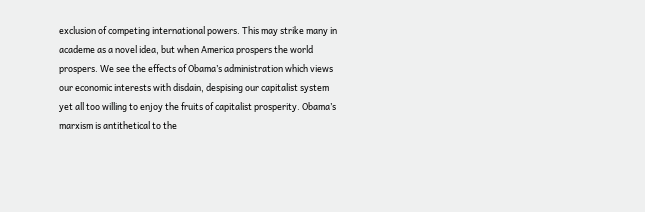exclusion of competing international powers. This may strike many in academe as a novel idea, but when America prospers the world prospers. We see the effects of Obama’s administration which views our economic interests with disdain, despising our capitalist system yet all too willing to enjoy the fruits of capitalist prosperity. Obama’s marxism is antithetical to the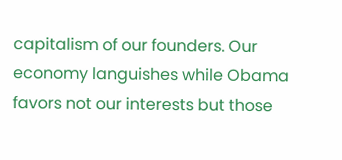capitalism of our founders. Our economy languishes while Obama favors not our interests but those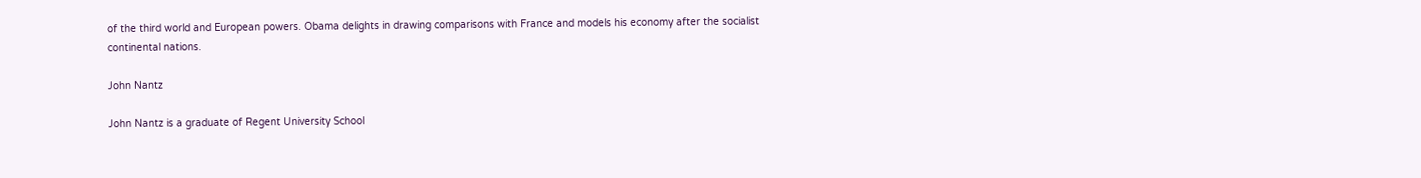of the third world and European powers. Obama delights in drawing comparisons with France and models his economy after the socialist continental nations.

John Nantz

John Nantz is a graduate of Regent University School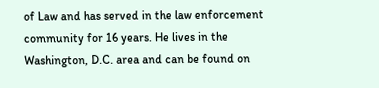of Law and has served in the law enforcement community for 16 years. He lives in the Washington, D.C. area and can be found on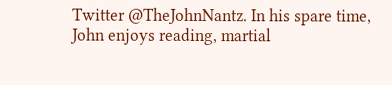Twitter @TheJohnNantz. In his spare time, John enjoys reading, martial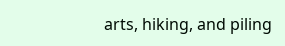arts, hiking, and piling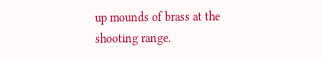up mounds of brass at the shooting range.